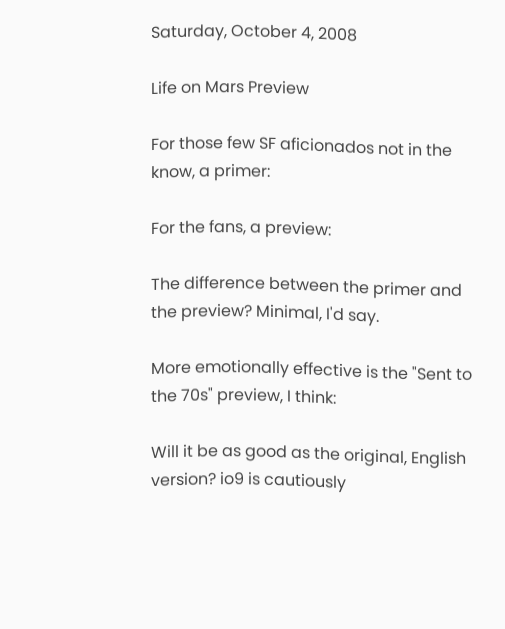Saturday, October 4, 2008

Life on Mars Preview

For those few SF aficionados not in the know, a primer:

For the fans, a preview:

The difference between the primer and the preview? Minimal, I'd say.

More emotionally effective is the "Sent to the 70s" preview, I think:

Will it be as good as the original, English version? io9 is cautiously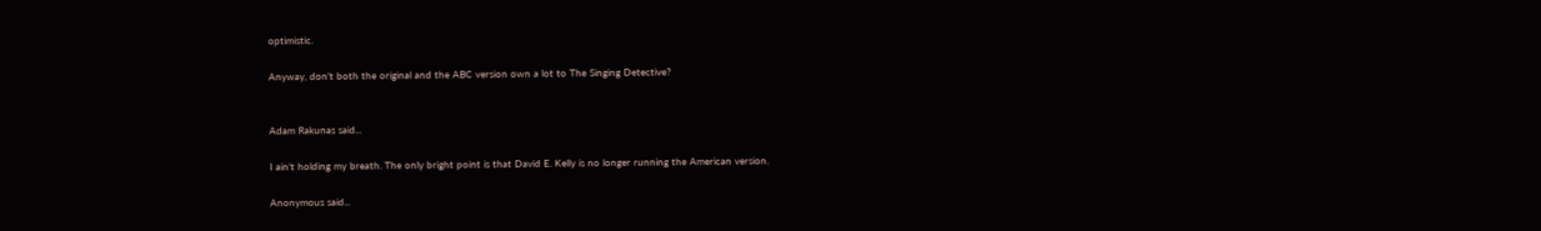optimistic.

Anyway, don't both the original and the ABC version own a lot to The Singing Detective?


Adam Rakunas said...

I ain't holding my breath. The only bright point is that David E. Kelly is no longer running the American version.

Anonymous said...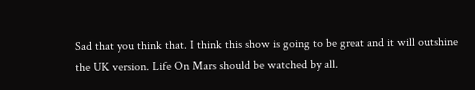Sad that you think that. I think this show is going to be great and it will outshine the UK version. Life On Mars should be watched by all.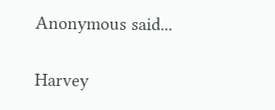Anonymous said...

Harvey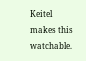Keitel makes this watchable.